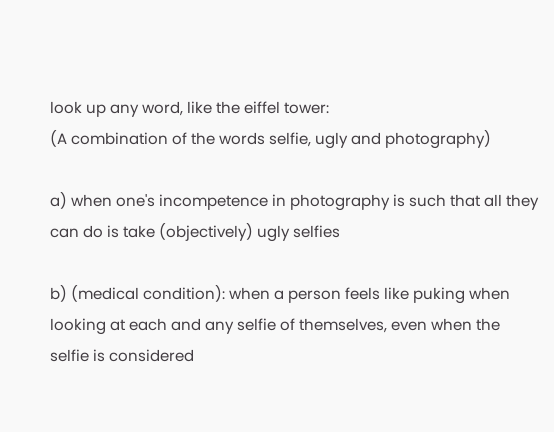look up any word, like the eiffel tower:
(A combination of the words selfie, ugly and photography)

a) when one's incompetence in photography is such that all they can do is take (objectively) ugly selfies

b) (medical condition): when a person feels like puking when looking at each and any selfie of themselves, even when the selfie is considered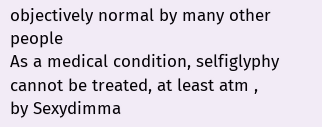objectively normal by many other people
As a medical condition, selfiglyphy cannot be treated, at least atm ,
by Sexydimma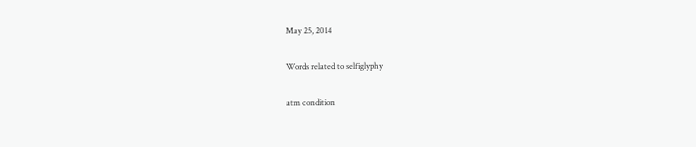May 25, 2014

Words related to selfiglyphy

atm condition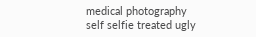medical photography self selfie treated ugly